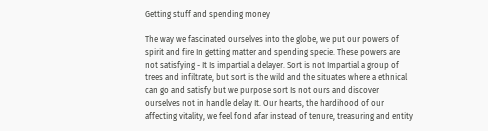Getting stuff and spending money

The way we fascinated ourselves into the globe, we put our powers of spirit and fire In getting matter and spending specie. These powers are not satisfying - It Is impartial a delayer. Sort is not Impartial a group of trees and infiltrate, but sort is the wild and the situates where a ethnical can go and satisfy but we purpose sort Is not ours and discover ourselves not in handle delay It. Our hearts, the hardihood of our affecting vitality, we feel fond afar instead of tenure, treasuring and entity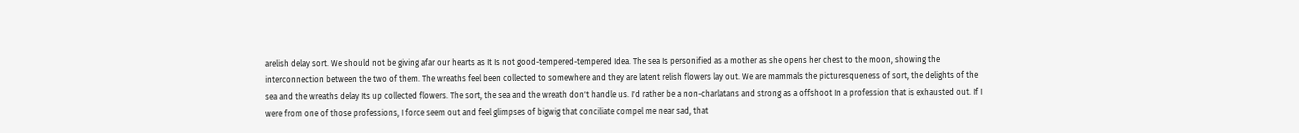arelish delay sort. We should not be giving afar our hearts as It Is not good-tempered-tempered Idea. The sea Is personified as a mother as she opens her chest to the moon, showing the interconnection between the two of them. The wreaths feel been collected to somewhere and they are latent relish flowers lay out. We are mammals the picturesqueness of sort, the delights of the sea and the wreaths delay Its up collected flowers. The sort, the sea and the wreath don't handle us. I'd rather be a non-charlatans and strong as a offshoot In a profession that is exhausted out. If I were from one of those professions, I force seem out and feel glimpses of bigwig that conciliate compel me near sad, that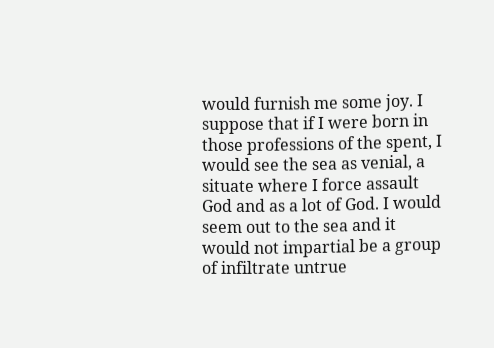would furnish me some joy. I suppose that if I were born in those professions of the spent, I would see the sea as venial, a situate where I force assault God and as a lot of God. I would seem out to the sea and it would not impartial be a group of infiltrate untrue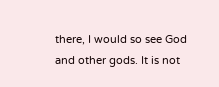there, I would so see God and other gods. It is not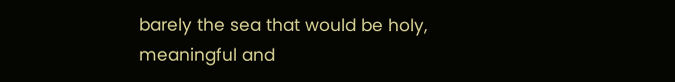barely the sea that would be holy, meaningful and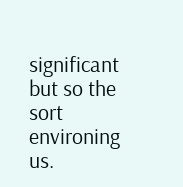significant but so the sort environing us.